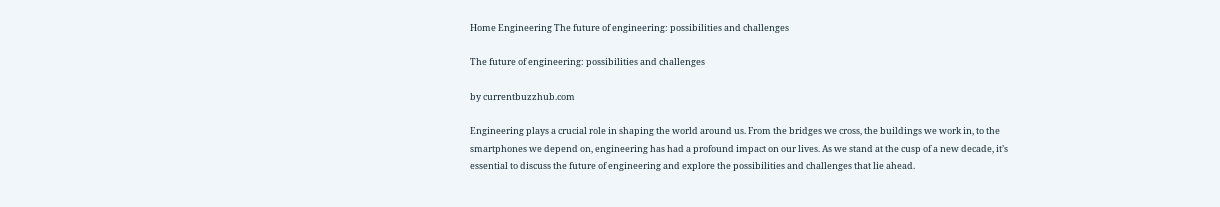Home Engineering The future of engineering: possibilities and challenges

The future of engineering: possibilities and challenges

by currentbuzzhub.com

Engineering plays a crucial role in shaping the world around us. From the bridges we cross, the buildings we work in, to the smartphones we depend on, engineering has had a profound impact on our lives. As we stand at the cusp of a new decade, it’s essential to discuss the future of engineering and explore the possibilities and challenges that lie ahead.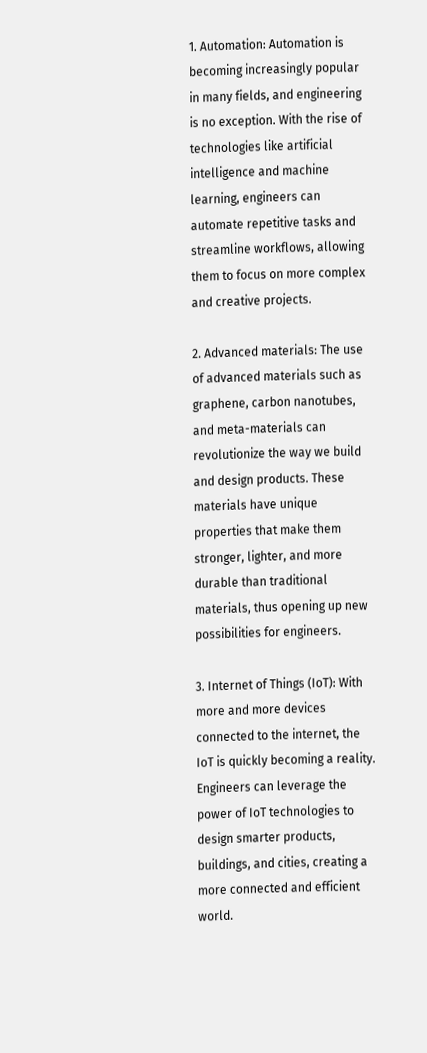1. Automation: Automation is becoming increasingly popular in many fields, and engineering is no exception. With the rise of technologies like artificial intelligence and machine learning, engineers can automate repetitive tasks and streamline workflows, allowing them to focus on more complex and creative projects.

2. Advanced materials: The use of advanced materials such as graphene, carbon nanotubes, and meta-materials can revolutionize the way we build and design products. These materials have unique properties that make them stronger, lighter, and more durable than traditional materials, thus opening up new possibilities for engineers.

3. Internet of Things (IoT): With more and more devices connected to the internet, the IoT is quickly becoming a reality. Engineers can leverage the power of IoT technologies to design smarter products, buildings, and cities, creating a more connected and efficient world.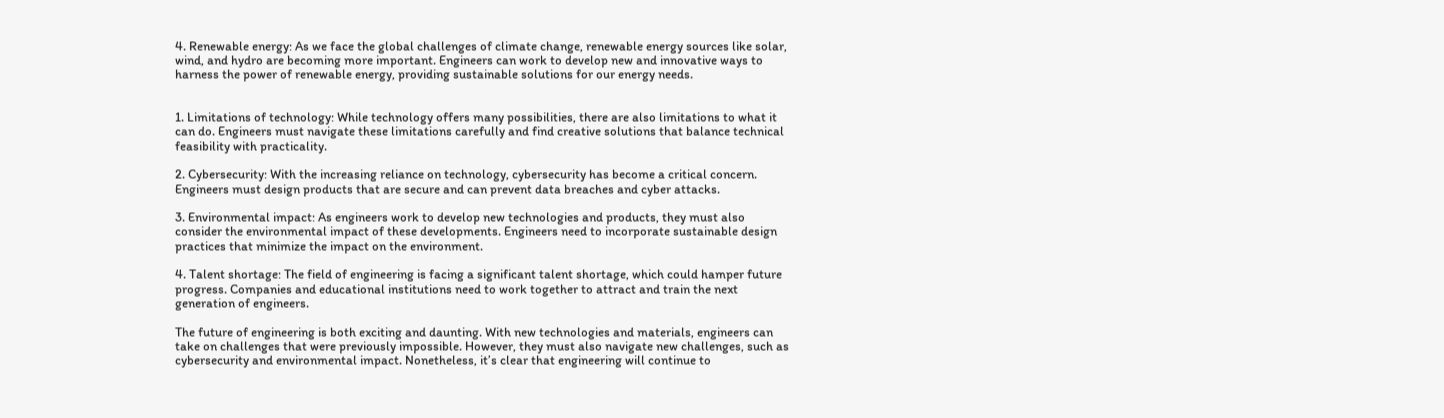4. Renewable energy: As we face the global challenges of climate change, renewable energy sources like solar, wind, and hydro are becoming more important. Engineers can work to develop new and innovative ways to harness the power of renewable energy, providing sustainable solutions for our energy needs.


1. Limitations of technology: While technology offers many possibilities, there are also limitations to what it can do. Engineers must navigate these limitations carefully and find creative solutions that balance technical feasibility with practicality.

2. Cybersecurity: With the increasing reliance on technology, cybersecurity has become a critical concern. Engineers must design products that are secure and can prevent data breaches and cyber attacks.

3. Environmental impact: As engineers work to develop new technologies and products, they must also consider the environmental impact of these developments. Engineers need to incorporate sustainable design practices that minimize the impact on the environment.

4. Talent shortage: The field of engineering is facing a significant talent shortage, which could hamper future progress. Companies and educational institutions need to work together to attract and train the next generation of engineers.

The future of engineering is both exciting and daunting. With new technologies and materials, engineers can take on challenges that were previously impossible. However, they must also navigate new challenges, such as cybersecurity and environmental impact. Nonetheless, it’s clear that engineering will continue to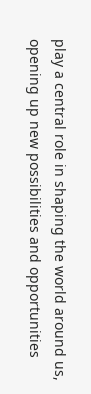play a central role in shaping the world around us, opening up new possibilities and opportunities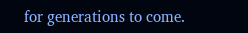for generations to come.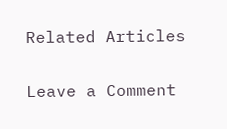Related Articles

Leave a Comment